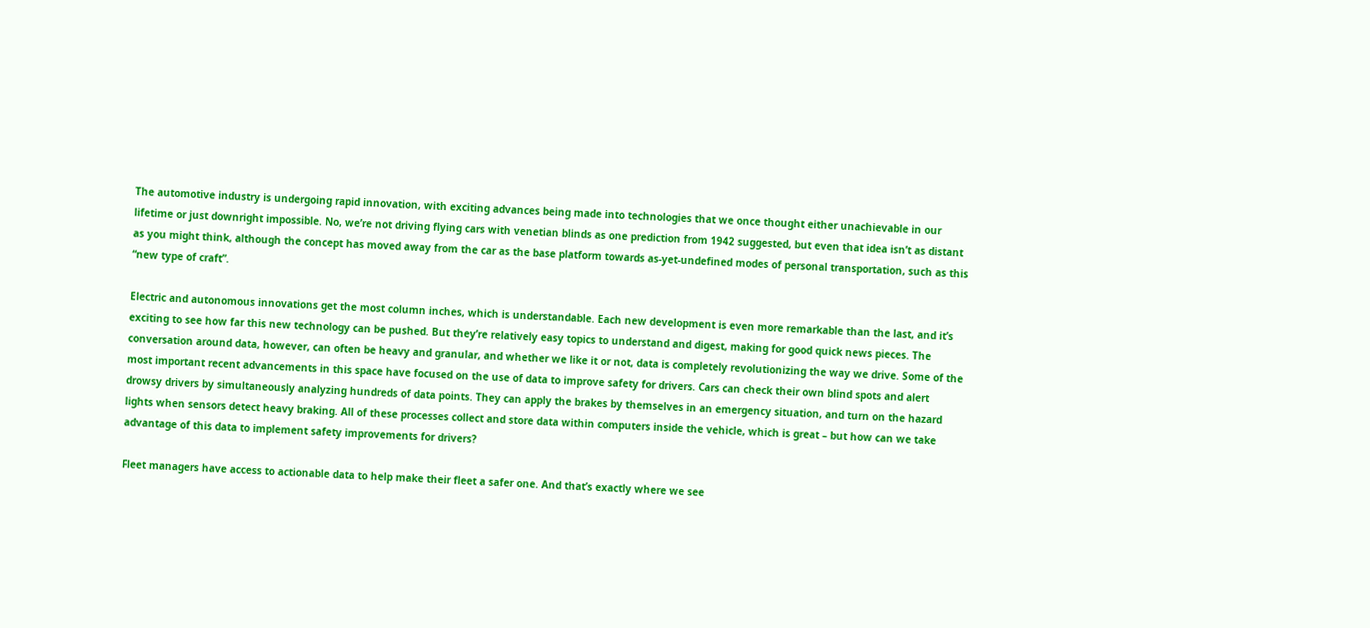The automotive industry is undergoing rapid innovation, with exciting advances being made into technologies that we once thought either unachievable in our lifetime or just downright impossible. No, we’re not driving flying cars with venetian blinds as one prediction from 1942 suggested, but even that idea isn’t as distant as you might think, although the concept has moved away from the car as the base platform towards as-yet-undefined modes of personal transportation, such as this “new type of craft”.

Electric and autonomous innovations get the most column inches, which is understandable. Each new development is even more remarkable than the last, and it’s exciting to see how far this new technology can be pushed. But they’re relatively easy topics to understand and digest, making for good quick news pieces. The conversation around data, however, can often be heavy and granular, and whether we like it or not, data is completely revolutionizing the way we drive. Some of the most important recent advancements in this space have focused on the use of data to improve safety for drivers. Cars can check their own blind spots and alert drowsy drivers by simultaneously analyzing hundreds of data points. They can apply the brakes by themselves in an emergency situation, and turn on the hazard lights when sensors detect heavy braking. All of these processes collect and store data within computers inside the vehicle, which is great – but how can we take advantage of this data to implement safety improvements for drivers?

Fleet managers have access to actionable data to help make their fleet a safer one. And that’s exactly where we see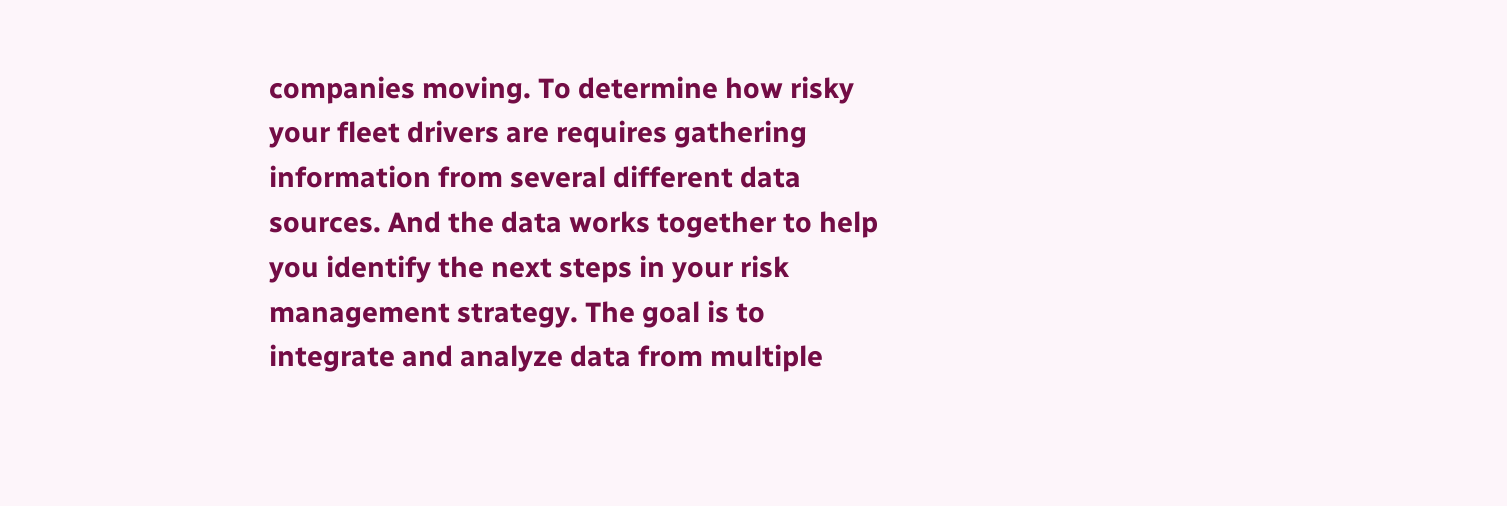companies moving. To determine how risky your fleet drivers are requires gathering information from several different data sources. And the data works together to help you identify the next steps in your risk management strategy. The goal is to integrate and analyze data from multiple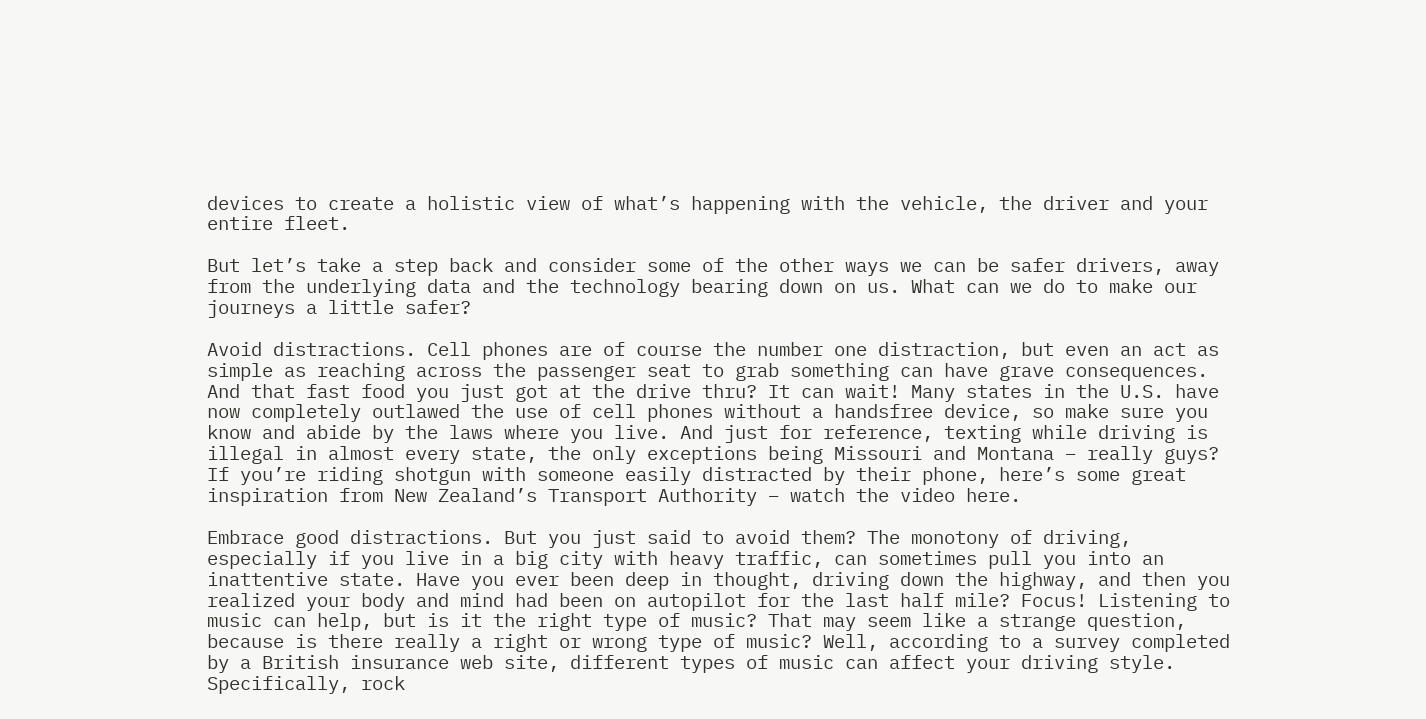devices to create a holistic view of what’s happening with the vehicle, the driver and your entire fleet.

But let’s take a step back and consider some of the other ways we can be safer drivers, away from the underlying data and the technology bearing down on us. What can we do to make our journeys a little safer?

Avoid distractions. Cell phones are of course the number one distraction, but even an act as simple as reaching across the passenger seat to grab something can have grave consequences. And that fast food you just got at the drive thru? It can wait! Many states in the U.S. have now completely outlawed the use of cell phones without a handsfree device, so make sure you know and abide by the laws where you live. And just for reference, texting while driving is illegal in almost every state, the only exceptions being Missouri and Montana – really guys? If you’re riding shotgun with someone easily distracted by their phone, here’s some great inspiration from New Zealand’s Transport Authority – watch the video here.

Embrace good distractions. But you just said to avoid them? The monotony of driving, especially if you live in a big city with heavy traffic, can sometimes pull you into an inattentive state. Have you ever been deep in thought, driving down the highway, and then you realized your body and mind had been on autopilot for the last half mile? Focus! Listening to music can help, but is it the right type of music? That may seem like a strange question, because is there really a right or wrong type of music? Well, according to a survey completed by a British insurance web site, different types of music can affect your driving style. Specifically, rock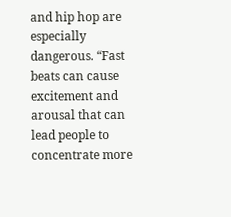and hip hop are especially dangerous. “Fast beats can cause excitement and arousal that can lead people to concentrate more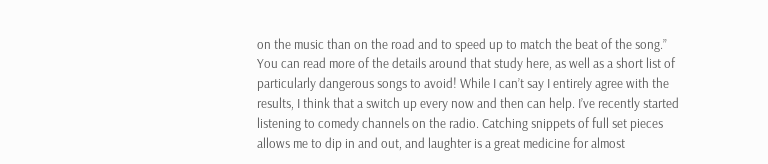on the music than on the road and to speed up to match the beat of the song.” You can read more of the details around that study here, as well as a short list of particularly dangerous songs to avoid! While I can’t say I entirely agree with the results, I think that a switch up every now and then can help. I’ve recently started listening to comedy channels on the radio. Catching snippets of full set pieces allows me to dip in and out, and laughter is a great medicine for almost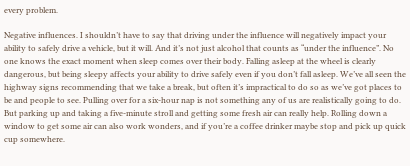every problem.

Negative influences. I shouldn’t have to say that driving under the influence will negatively impact your ability to safely drive a vehicle, but it will. And it’s not just alcohol that counts as “under the influence”. No one knows the exact moment when sleep comes over their body. Falling asleep at the wheel is clearly dangerous, but being sleepy affects your ability to drive safely even if you don’t fall asleep. We’ve all seen the highway signs recommending that we take a break, but often it’s impractical to do so as we’ve got places to be and people to see. Pulling over for a six-hour nap is not something any of us are realistically going to do. But parking up and taking a five-minute stroll and getting some fresh air can really help. Rolling down a window to get some air can also work wonders, and if you’re a coffee drinker maybe stop and pick up quick cup somewhere.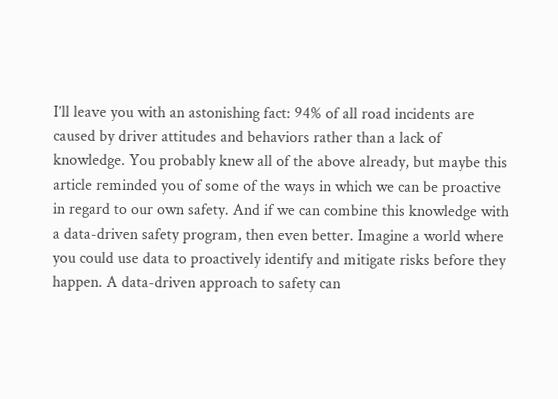I’ll leave you with an astonishing fact: 94% of all road incidents are caused by driver attitudes and behaviors rather than a lack of knowledge. You probably knew all of the above already, but maybe this article reminded you of some of the ways in which we can be proactive in regard to our own safety. And if we can combine this knowledge with a data-driven safety program, then even better. Imagine a world where you could use data to proactively identify and mitigate risks before they happen. A data-driven approach to safety can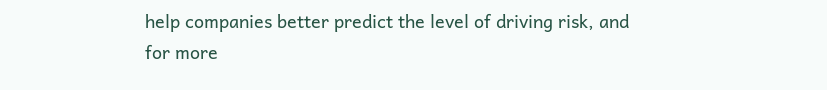help companies better predict the level of driving risk, and for more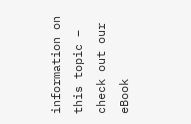information on this topic – check out our eBook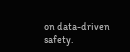on data-driven safety.